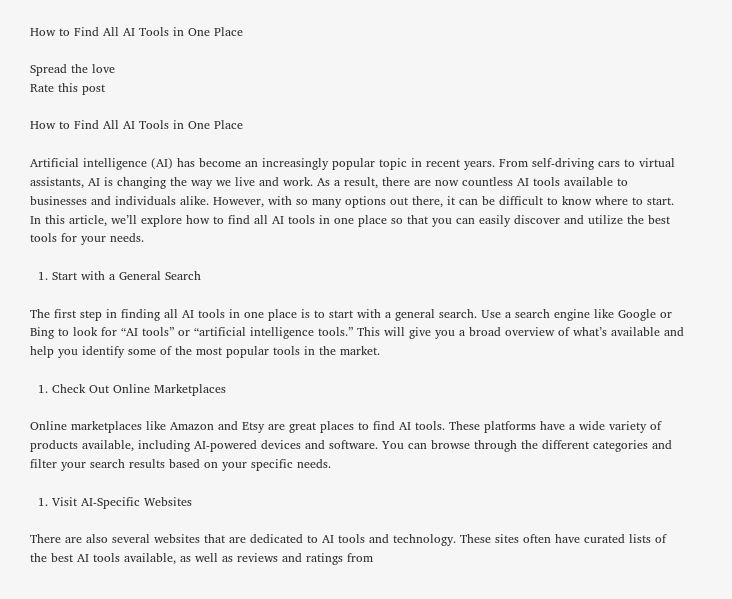How to Find All AI Tools in One Place

Spread the love
Rate this post

How to Find All AI Tools in One Place

Artificial intelligence (AI) has become an increasingly popular topic in recent years. From self-driving cars to virtual assistants, AI is changing the way we live and work. As a result, there are now countless AI tools available to businesses and individuals alike. However, with so many options out there, it can be difficult to know where to start. In this article, we’ll explore how to find all AI tools in one place so that you can easily discover and utilize the best tools for your needs.

  1. Start with a General Search

The first step in finding all AI tools in one place is to start with a general search. Use a search engine like Google or Bing to look for “AI tools” or “artificial intelligence tools.” This will give you a broad overview of what’s available and help you identify some of the most popular tools in the market.

  1. Check Out Online Marketplaces

Online marketplaces like Amazon and Etsy are great places to find AI tools. These platforms have a wide variety of products available, including AI-powered devices and software. You can browse through the different categories and filter your search results based on your specific needs.

  1. Visit AI-Specific Websites

There are also several websites that are dedicated to AI tools and technology. These sites often have curated lists of the best AI tools available, as well as reviews and ratings from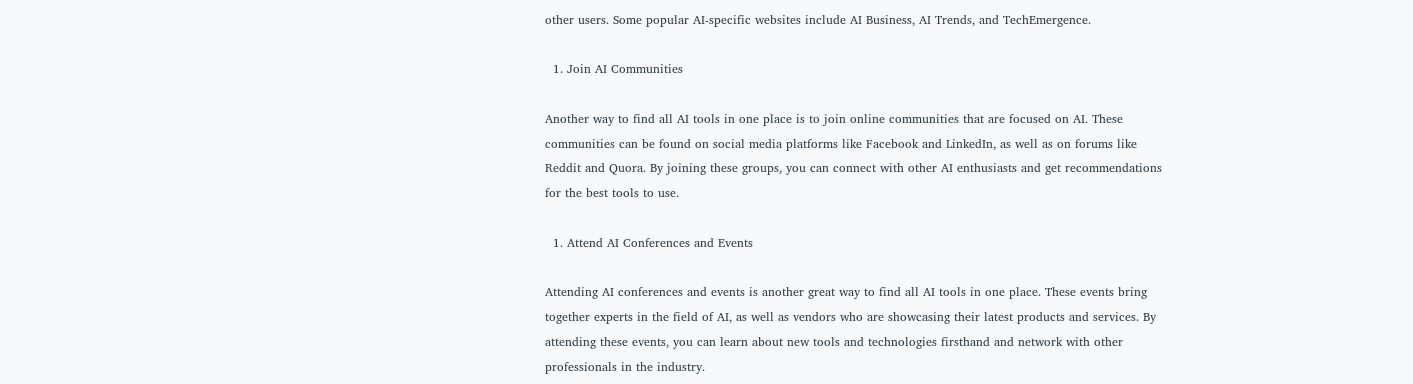other users. Some popular AI-specific websites include AI Business, AI Trends, and TechEmergence.

  1. Join AI Communities

Another way to find all AI tools in one place is to join online communities that are focused on AI. These communities can be found on social media platforms like Facebook and LinkedIn, as well as on forums like Reddit and Quora. By joining these groups, you can connect with other AI enthusiasts and get recommendations for the best tools to use.

  1. Attend AI Conferences and Events

Attending AI conferences and events is another great way to find all AI tools in one place. These events bring together experts in the field of AI, as well as vendors who are showcasing their latest products and services. By attending these events, you can learn about new tools and technologies firsthand and network with other professionals in the industry.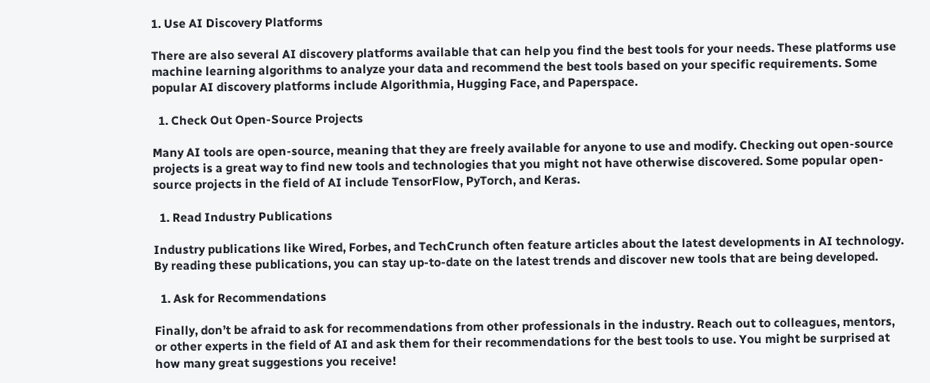1. Use AI Discovery Platforms

There are also several AI discovery platforms available that can help you find the best tools for your needs. These platforms use machine learning algorithms to analyze your data and recommend the best tools based on your specific requirements. Some popular AI discovery platforms include Algorithmia, Hugging Face, and Paperspace.

  1. Check Out Open-Source Projects

Many AI tools are open-source, meaning that they are freely available for anyone to use and modify. Checking out open-source projects is a great way to find new tools and technologies that you might not have otherwise discovered. Some popular open-source projects in the field of AI include TensorFlow, PyTorch, and Keras.

  1. Read Industry Publications

Industry publications like Wired, Forbes, and TechCrunch often feature articles about the latest developments in AI technology. By reading these publications, you can stay up-to-date on the latest trends and discover new tools that are being developed.

  1. Ask for Recommendations

Finally, don’t be afraid to ask for recommendations from other professionals in the industry. Reach out to colleagues, mentors, or other experts in the field of AI and ask them for their recommendations for the best tools to use. You might be surprised at how many great suggestions you receive!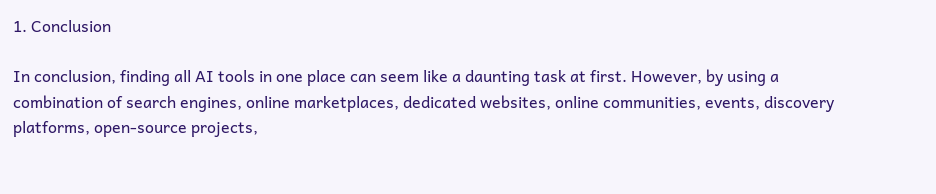1. Conclusion

In conclusion, finding all AI tools in one place can seem like a daunting task at first. However, by using a combination of search engines, online marketplaces, dedicated websites, online communities, events, discovery platforms, open-source projects,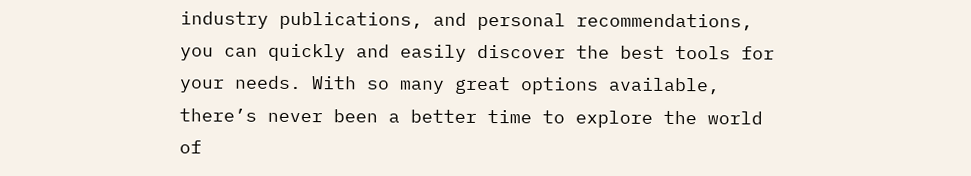industry publications, and personal recommendations, you can quickly and easily discover the best tools for your needs. With so many great options available, there’s never been a better time to explore the world of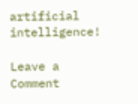artificial intelligence!

Leave a Comment